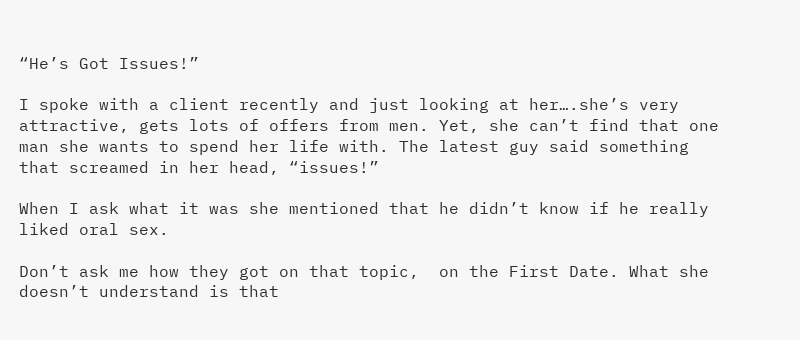“He’s Got Issues!”

I spoke with a client recently and just looking at her….she’s very attractive, gets lots of offers from men. Yet, she can’t find that one man she wants to spend her life with. The latest guy said something that screamed in her head, “issues!”

When I ask what it was she mentioned that he didn’t know if he really liked oral sex.

Don’t ask me how they got on that topic,  on the First Date. What she doesn’t understand is that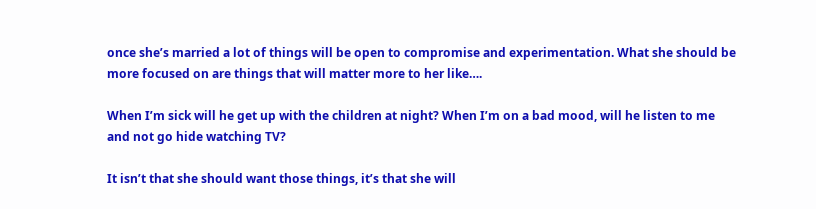once she’s married a lot of things will be open to compromise and experimentation. What she should be more focused on are things that will matter more to her like….

When I’m sick will he get up with the children at night? When I’m on a bad mood, will he listen to me and not go hide watching TV?

It isn’t that she should want those things, it’s that she will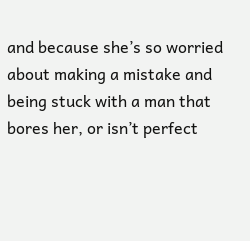and because she’s so worried about making a mistake and being stuck with a man that bores her, or isn’t perfect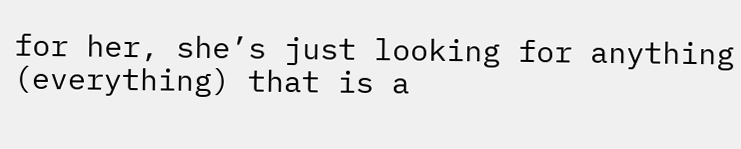for her, she’s just looking for anything (everything) that is a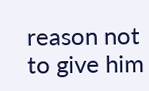reason not to give him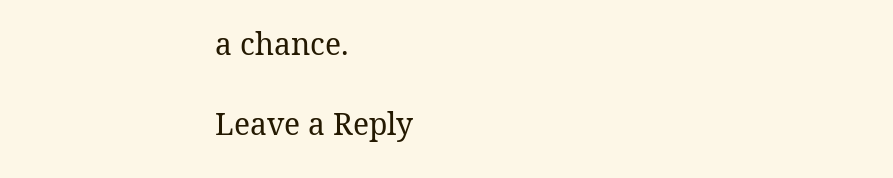a chance.

Leave a Reply